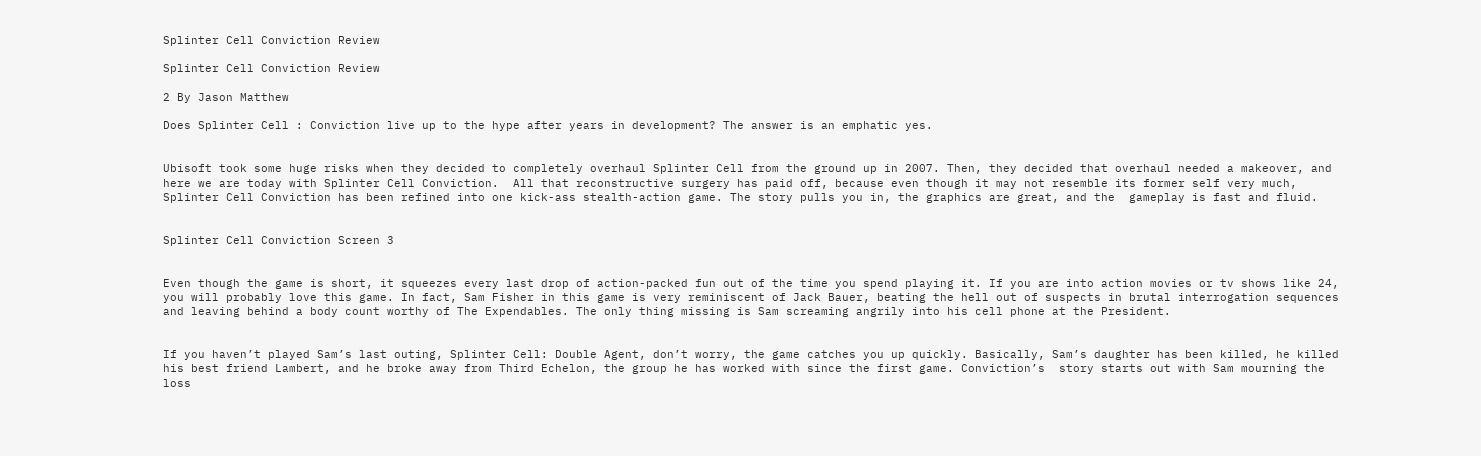Splinter Cell Conviction Review

Splinter Cell Conviction Review

2 By Jason Matthew

Does Splinter Cell : Conviction live up to the hype after years in development? The answer is an emphatic yes.


Ubisoft took some huge risks when they decided to completely overhaul Splinter Cell from the ground up in 2007. Then, they decided that overhaul needed a makeover, and here we are today with Splinter Cell Conviction.  All that reconstructive surgery has paid off, because even though it may not resemble its former self very much, Splinter Cell Conviction has been refined into one kick-ass stealth-action game. The story pulls you in, the graphics are great, and the  gameplay is fast and fluid.


Splinter Cell Conviction Screen 3


Even though the game is short, it squeezes every last drop of action-packed fun out of the time you spend playing it. If you are into action movies or tv shows like 24, you will probably love this game. In fact, Sam Fisher in this game is very reminiscent of Jack Bauer, beating the hell out of suspects in brutal interrogation sequences and leaving behind a body count worthy of The Expendables. The only thing missing is Sam screaming angrily into his cell phone at the President.


If you haven’t played Sam’s last outing, Splinter Cell: Double Agent, don’t worry, the game catches you up quickly. Basically, Sam’s daughter has been killed, he killed his best friend Lambert, and he broke away from Third Echelon, the group he has worked with since the first game. Conviction’s  story starts out with Sam mourning the loss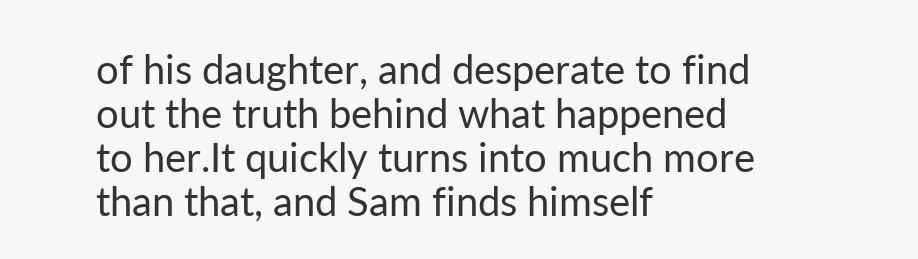of his daughter, and desperate to find out the truth behind what happened to her.It quickly turns into much more than that, and Sam finds himself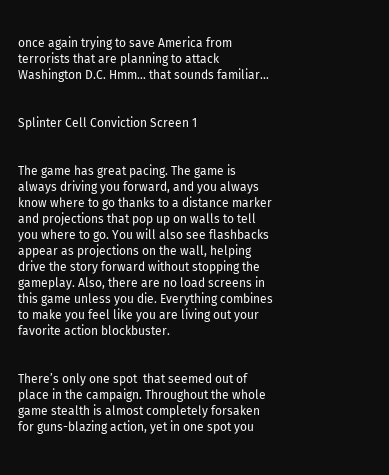once again trying to save America from terrorists that are planning to attack Washington D.C. Hmm… that sounds familiar…


Splinter Cell Conviction Screen 1


The game has great pacing. The game is always driving you forward, and you always know where to go thanks to a distance marker and projections that pop up on walls to tell you where to go. You will also see flashbacks appear as projections on the wall, helping drive the story forward without stopping the gameplay. Also, there are no load screens in this game unless you die. Everything combines to make you feel like you are living out your favorite action blockbuster.


There’s only one spot  that seemed out of place in the campaign. Throughout the whole game stealth is almost completely forsaken for guns-blazing action, yet in one spot you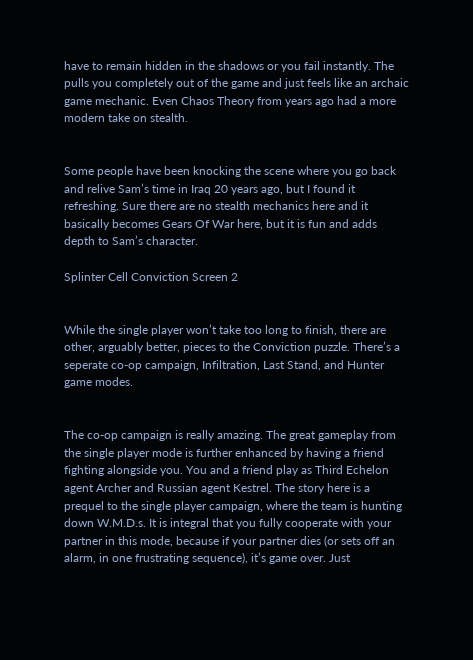have to remain hidden in the shadows or you fail instantly. The pulls you completely out of the game and just feels like an archaic game mechanic. Even Chaos Theory from years ago had a more modern take on stealth.


Some people have been knocking the scene where you go back and relive Sam’s time in Iraq 20 years ago, but I found it refreshing. Sure there are no stealth mechanics here and it basically becomes Gears Of War here, but it is fun and adds depth to Sam’s character.

Splinter Cell Conviction Screen 2


While the single player won’t take too long to finish, there are other, arguably better, pieces to the Conviction puzzle. There’s a seperate co-op campaign, Infiltration, Last Stand, and Hunter game modes.


The co-op campaign is really amazing. The great gameplay from the single player mode is further enhanced by having a friend fighting alongside you. You and a friend play as Third Echelon agent Archer and Russian agent Kestrel. The story here is a prequel to the single player campaign, where the team is hunting down W.M.D.s. It is integral that you fully cooperate with your partner in this mode, because if your partner dies (or sets off an alarm, in one frustrating sequence), it’s game over. Just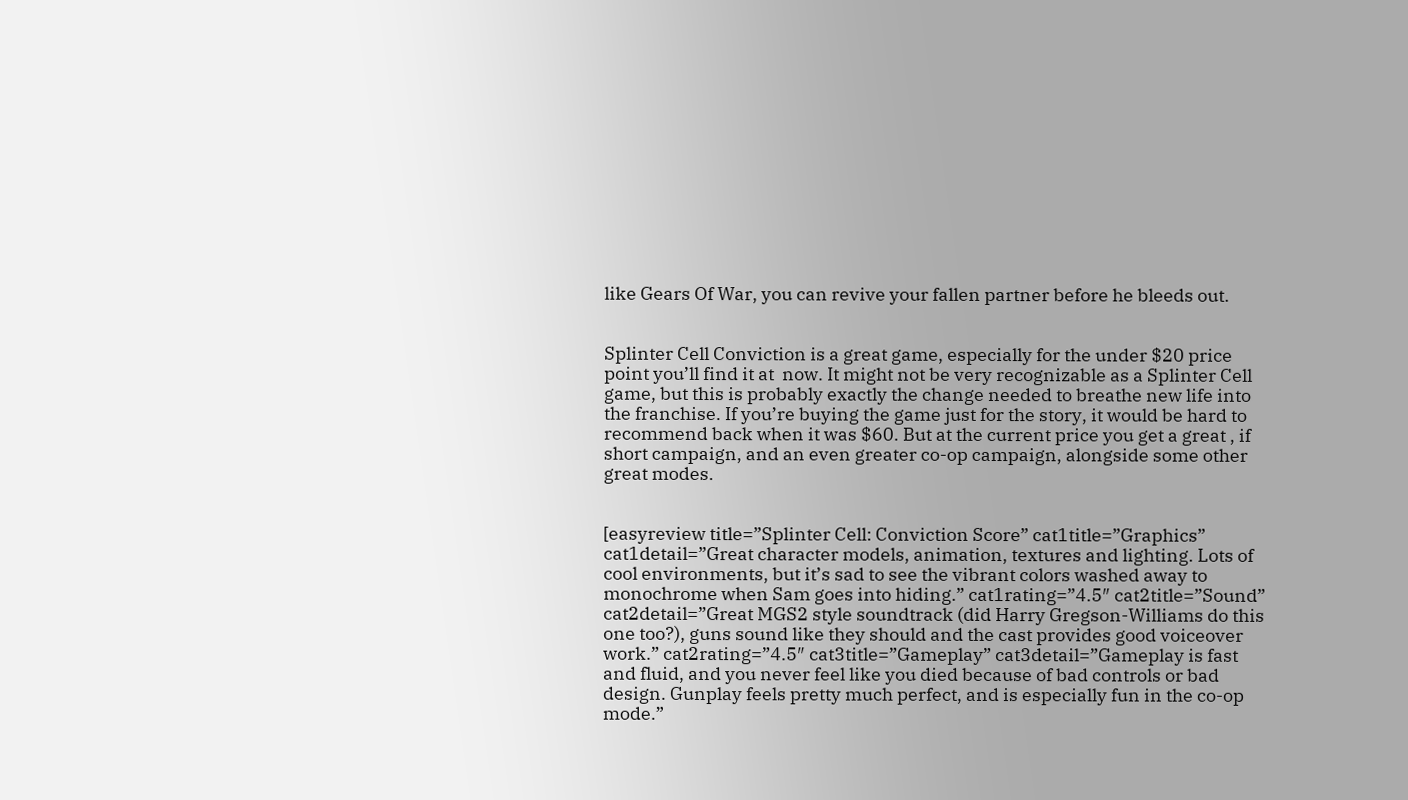like Gears Of War, you can revive your fallen partner before he bleeds out.


Splinter Cell Conviction is a great game, especially for the under $20 price point you’ll find it at  now. It might not be very recognizable as a Splinter Cell game, but this is probably exactly the change needed to breathe new life into the franchise. If you’re buying the game just for the story, it would be hard to recommend back when it was $60. But at the current price you get a great , if short campaign, and an even greater co-op campaign, alongside some other great modes.


[easyreview title=”Splinter Cell: Conviction Score” cat1title=”Graphics” cat1detail=”Great character models, animation, textures and lighting. Lots of cool environments, but it’s sad to see the vibrant colors washed away to monochrome when Sam goes into hiding.” cat1rating=”4.5″ cat2title=”Sound” cat2detail=”Great MGS2 style soundtrack (did Harry Gregson-Williams do this one too?), guns sound like they should and the cast provides good voiceover work.” cat2rating=”4.5″ cat3title=”Gameplay” cat3detail=”Gameplay is fast and fluid, and you never feel like you died because of bad controls or bad design. Gunplay feels pretty much perfect, and is especially fun in the co-op mode.”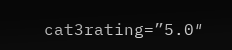cat3rating=”5.0″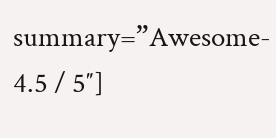summary=”Awesome- 4.5 / 5″]